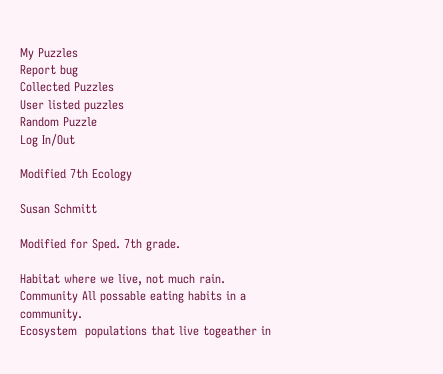My Puzzles
Report bug
Collected Puzzles
User listed puzzles
Random Puzzle
Log In/Out

Modified 7th Ecology

Susan Schmitt

Modified for Sped. 7th grade.

Habitat where we live, not much rain.
Community All possable eating habits in a community.
Ecosystem  populations that live togeather in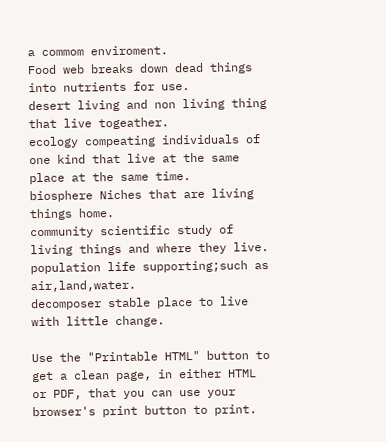a commom enviroment.
Food web breaks down dead things into nutrients for use.
desert living and non living thing that live togeather.
ecology compeating individuals of one kind that live at the same place at the same time.
biosphere Niches that are living things home.
community scientific study of living things and where they live.
population life supporting;such as air,land,water.
decomposer stable place to live with little change.

Use the "Printable HTML" button to get a clean page, in either HTML or PDF, that you can use your browser's print button to print.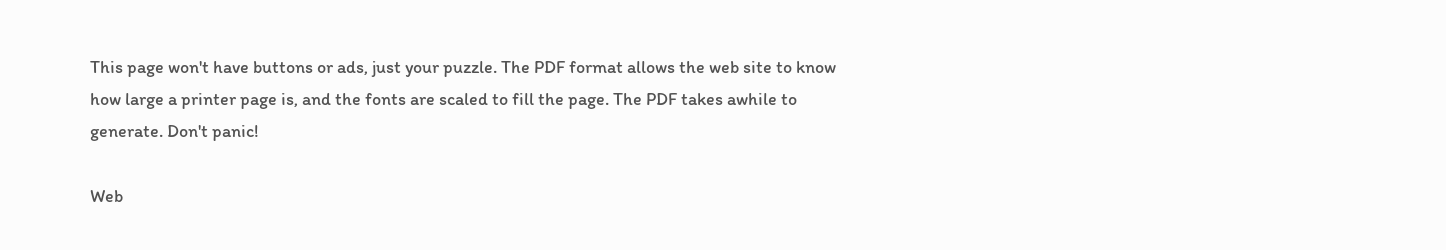This page won't have buttons or ads, just your puzzle. The PDF format allows the web site to know how large a printer page is, and the fonts are scaled to fill the page. The PDF takes awhile to generate. Don't panic!

Web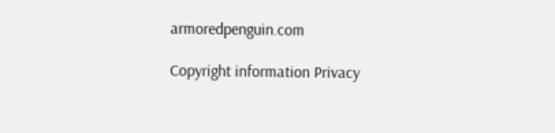armoredpenguin.com

Copyright information Privacy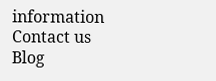information Contact us Blog